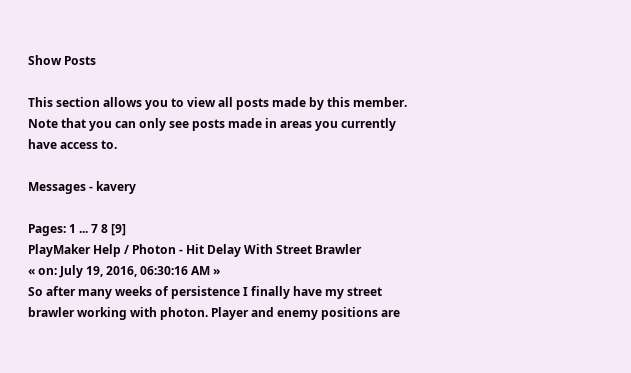Show Posts

This section allows you to view all posts made by this member. Note that you can only see posts made in areas you currently have access to.

Messages - kavery

Pages: 1 ... 7 8 [9]
PlayMaker Help / Photon - Hit Delay With Street Brawler
« on: July 19, 2016, 06:30:16 AM »
So after many weeks of persistence I finally have my street brawler working with photon. Player and enemy positions are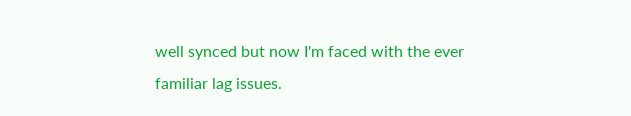well synced but now I'm faced with the ever familiar lag issues.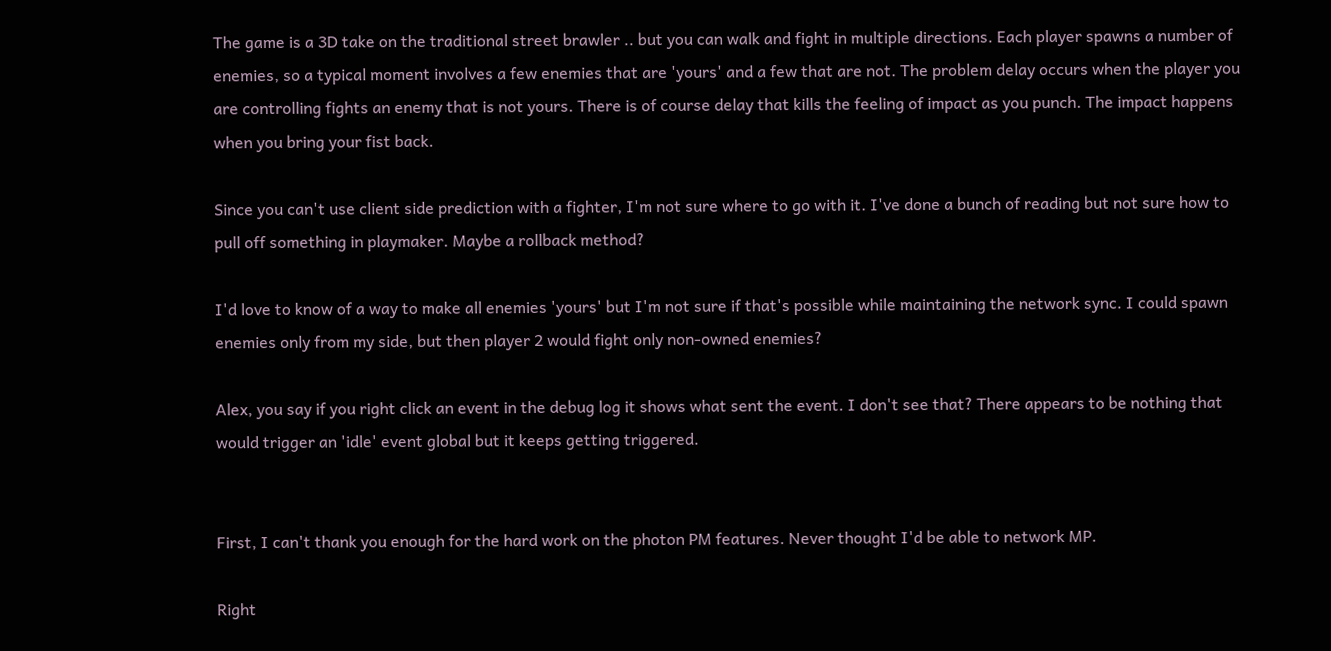The game is a 3D take on the traditional street brawler .. but you can walk and fight in multiple directions. Each player spawns a number of enemies, so a typical moment involves a few enemies that are 'yours' and a few that are not. The problem delay occurs when the player you are controlling fights an enemy that is not yours. There is of course delay that kills the feeling of impact as you punch. The impact happens when you bring your fist back.

Since you can't use client side prediction with a fighter, I'm not sure where to go with it. I've done a bunch of reading but not sure how to pull off something in playmaker. Maybe a rollback method?

I'd love to know of a way to make all enemies 'yours' but I'm not sure if that's possible while maintaining the network sync. I could spawn enemies only from my side, but then player 2 would fight only non-owned enemies?

Alex, you say if you right click an event in the debug log it shows what sent the event. I don't see that? There appears to be nothing that would trigger an 'idle' event global but it keeps getting triggered.


First, I can't thank you enough for the hard work on the photon PM features. Never thought I'd be able to network MP.

Right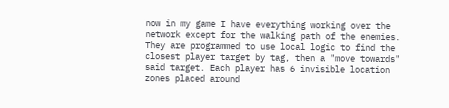now in my game I have everything working over the network except for the walking path of the enemies. They are programmed to use local logic to find the closest player target by tag, then a "move towards" said target. Each player has 6 invisible location zones placed around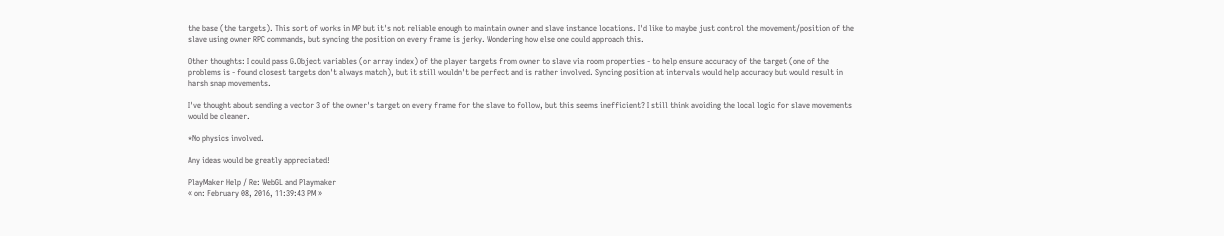the base (the targets). This sort of works in MP but it's not reliable enough to maintain owner and slave instance locations. I'd like to maybe just control the movement/position of the slave using owner RPC commands, but syncing the position on every frame is jerky. Wondering how else one could approach this.

Other thoughts: I could pass G.Object variables (or array index) of the player targets from owner to slave via room properties - to help ensure accuracy of the target (one of the problems is - found closest targets don't always match), but it still wouldn't be perfect and is rather involved. Syncing position at intervals would help accuracy but would result in harsh snap movements.

I've thought about sending a vector 3 of the owner's target on every frame for the slave to follow, but this seems inefficient? I still think avoiding the local logic for slave movements would be cleaner.

*No physics involved.

Any ideas would be greatly appreciated!

PlayMaker Help / Re: WebGL and Playmaker
« on: February 08, 2016, 11:39:43 PM »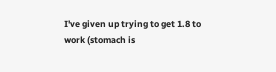I've given up trying to get 1.8 to work (stomach is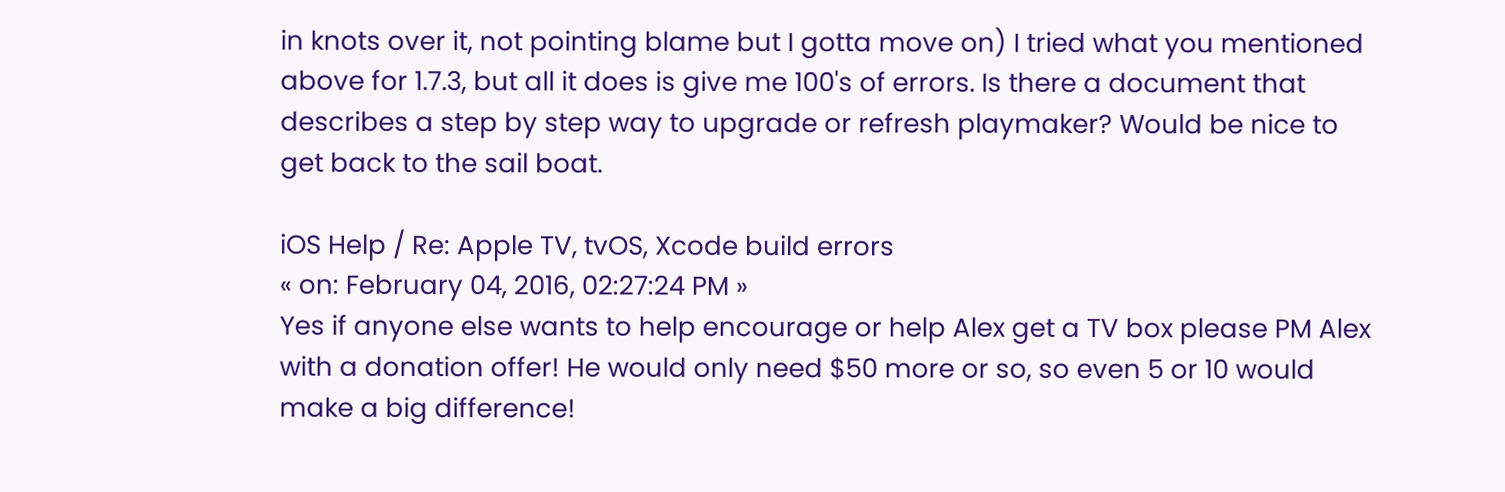in knots over it, not pointing blame but I gotta move on) I tried what you mentioned above for 1.7.3, but all it does is give me 100's of errors. Is there a document that describes a step by step way to upgrade or refresh playmaker? Would be nice to get back to the sail boat.

iOS Help / Re: Apple TV, tvOS, Xcode build errors
« on: February 04, 2016, 02:27:24 PM »
Yes if anyone else wants to help encourage or help Alex get a TV box please PM Alex with a donation offer! He would only need $50 more or so, so even 5 or 10 would make a big difference!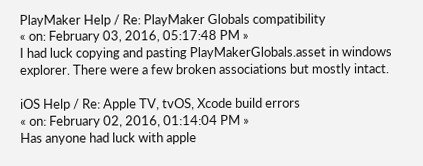PlayMaker Help / Re: PlayMaker Globals compatibility
« on: February 03, 2016, 05:17:48 PM »
I had luck copying and pasting PlayMakerGlobals.asset in windows explorer. There were a few broken associations but mostly intact.

iOS Help / Re: Apple TV, tvOS, Xcode build errors
« on: February 02, 2016, 01:14:04 PM »
Has anyone had luck with apple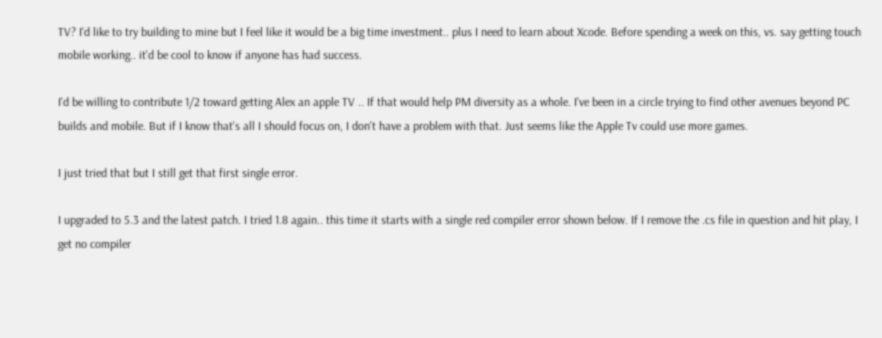TV? I'd like to try building to mine but I feel like it would be a big time investment.. plus I need to learn about Xcode. Before spending a week on this, vs. say getting touch mobile working.. it'd be cool to know if anyone has had success.

I'd be willing to contribute 1/2 toward getting Alex an apple TV .. If that would help PM diversity as a whole. I've been in a circle trying to find other avenues beyond PC builds and mobile. But if I know that's all I should focus on, I don't have a problem with that. Just seems like the Apple Tv could use more games.

I just tried that but I still get that first single error.

I upgraded to 5.3 and the latest patch. I tried 1.8 again.. this time it starts with a single red compiler error shown below. If I remove the .cs file in question and hit play, I get no compiler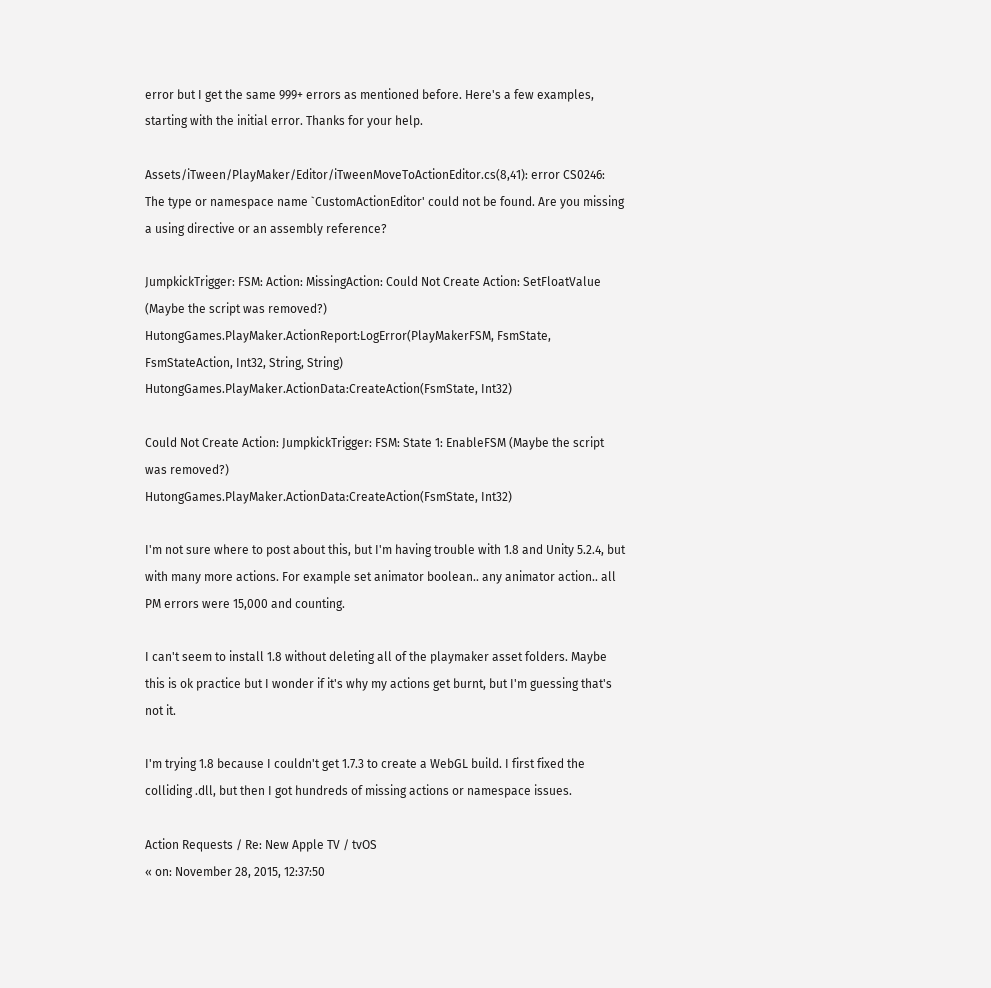error but I get the same 999+ errors as mentioned before. Here's a few examples, starting with the initial error. Thanks for your help.

Assets/iTween/PlayMaker/Editor/iTweenMoveToActionEditor.cs(8,41): error CS0246: The type or namespace name `CustomActionEditor' could not be found. Are you missing a using directive or an assembly reference?

JumpkickTrigger: FSM: Action: MissingAction: Could Not Create Action: SetFloatValue (Maybe the script was removed?)
HutongGames.PlayMaker.ActionReport:LogError(PlayMakerFSM, FsmState, FsmStateAction, Int32, String, String)
HutongGames.PlayMaker.ActionData:CreateAction(FsmState, Int32)

Could Not Create Action: JumpkickTrigger: FSM: State 1: EnableFSM (Maybe the script was removed?)
HutongGames.PlayMaker.ActionData:CreateAction(FsmState, Int32)

I'm not sure where to post about this, but I'm having trouble with 1.8 and Unity 5.2.4, but with many more actions. For example set animator boolean.. any animator action.. all PM errors were 15,000 and counting.

I can't seem to install 1.8 without deleting all of the playmaker asset folders. Maybe this is ok practice but I wonder if it's why my actions get burnt, but I'm guessing that's not it.

I'm trying 1.8 because I couldn't get 1.7.3 to create a WebGL build. I first fixed the colliding .dll, but then I got hundreds of missing actions or namespace issues.

Action Requests / Re: New Apple TV / tvOS
« on: November 28, 2015, 12:37:50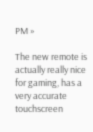PM »

The new remote is actually really nice for gaming, has a very accurate touchscreen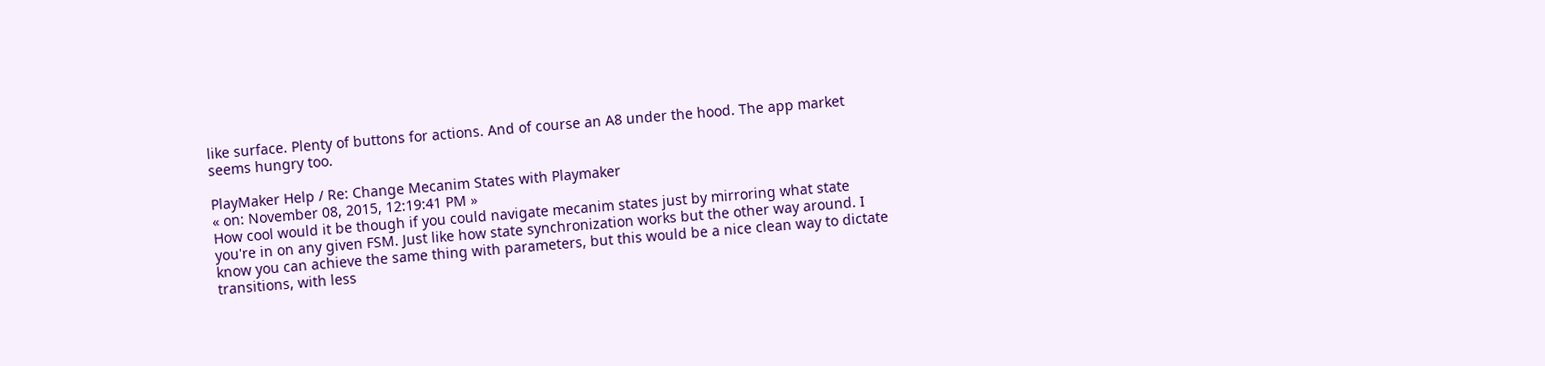like surface. Plenty of buttons for actions. And of course an A8 under the hood. The app market seems hungry too.

PlayMaker Help / Re: Change Mecanim States with Playmaker
« on: November 08, 2015, 12:19:41 PM »
How cool would it be though if you could navigate mecanim states just by mirroring what state you're in on any given FSM. Just like how state synchronization works but the other way around. I know you can achieve the same thing with parameters, but this would be a nice clean way to dictate transitions, with less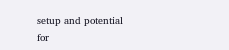setup and potential for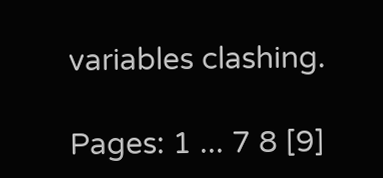variables clashing.

Pages: 1 ... 7 8 [9]